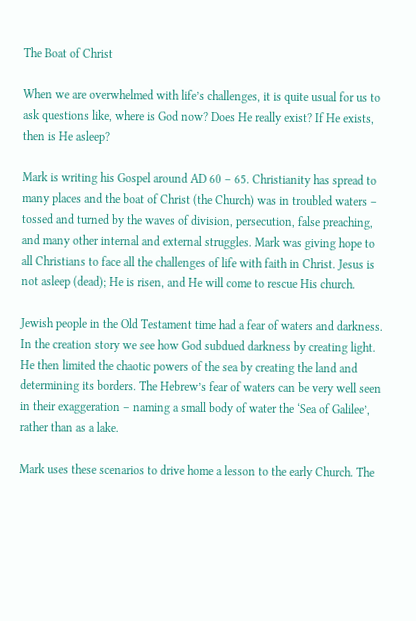The Boat of Christ

When we are overwhelmed with life’s challenges, it is quite usual for us to ask questions like, where is God now? Does He really exist? If He exists, then is He asleep?

Mark is writing his Gospel around AD 60 – 65. Christianity has spread to many places and the boat of Christ (the Church) was in troubled waters – tossed and turned by the waves of division, persecution, false preaching, and many other internal and external struggles. Mark was giving hope to all Christians to face all the challenges of life with faith in Christ. Jesus is not asleep (dead); He is risen, and He will come to rescue His church.

Jewish people in the Old Testament time had a fear of waters and darkness. In the creation story we see how God subdued darkness by creating light. He then limited the chaotic powers of the sea by creating the land and determining its borders. The Hebrew’s fear of waters can be very well seen in their exaggeration – naming a small body of water the ‘Sea of Galilee’, rather than as a lake.

Mark uses these scenarios to drive home a lesson to the early Church. The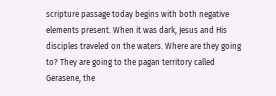scripture passage today begins with both negative elements present. When it was dark, Jesus and His disciples traveled on the waters. Where are they going to? They are going to the pagan territory called Gerasene, the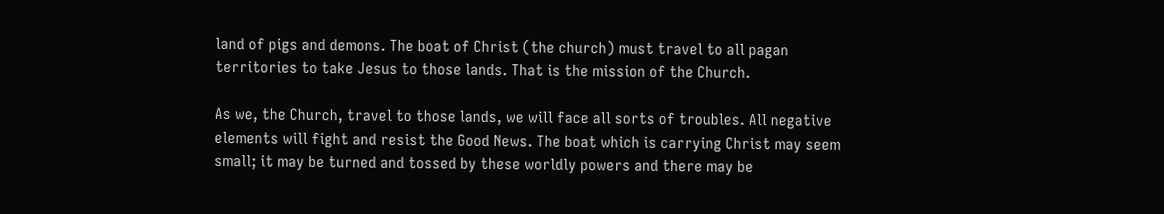land of pigs and demons. The boat of Christ (the church) must travel to all pagan territories to take Jesus to those lands. That is the mission of the Church.

As we, the Church, travel to those lands, we will face all sorts of troubles. All negative elements will fight and resist the Good News. The boat which is carrying Christ may seem small; it may be turned and tossed by these worldly powers and there may be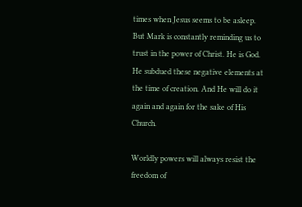times when Jesus seems to be asleep. But Mark is constantly reminding us to trust in the power of Christ. He is God. He subdued these negative elements at the time of creation. And He will do it again and again for the sake of His Church.

Worldly powers will always resist the freedom of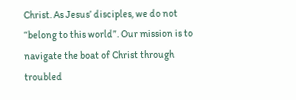Christ. As Jesus’ disciples, we do not “belong to this world”. Our mission is to navigate the boat of Christ through troubled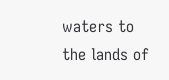waters to the lands of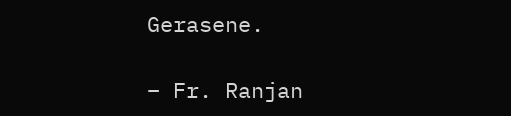Gerasene.

– Fr. Ranjan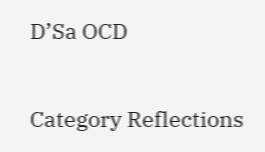D’Sa OCD

Category Reflections